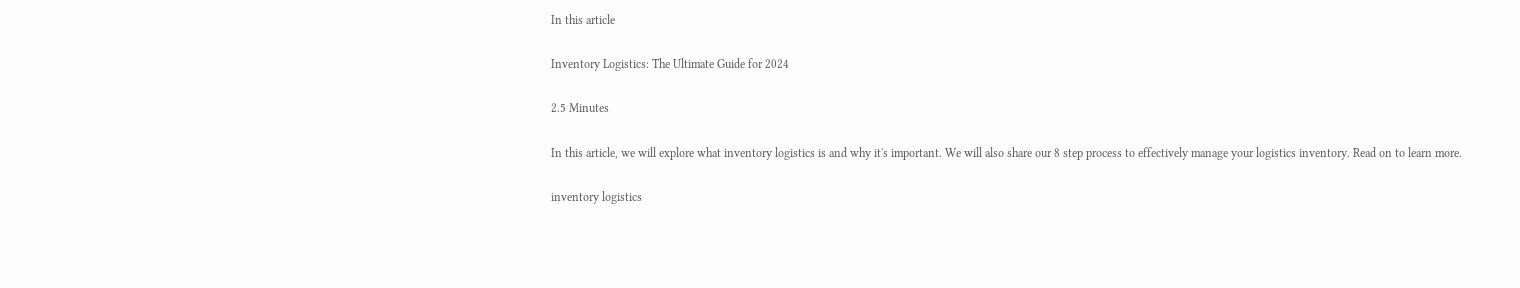In this article

Inventory Logistics: The Ultimate Guide for 2024

2.5 Minutes

In this article, we will explore what inventory logistics is and why it's important. We will also share our 8 step process to effectively manage your logistics inventory. Read on to learn more.

inventory logistics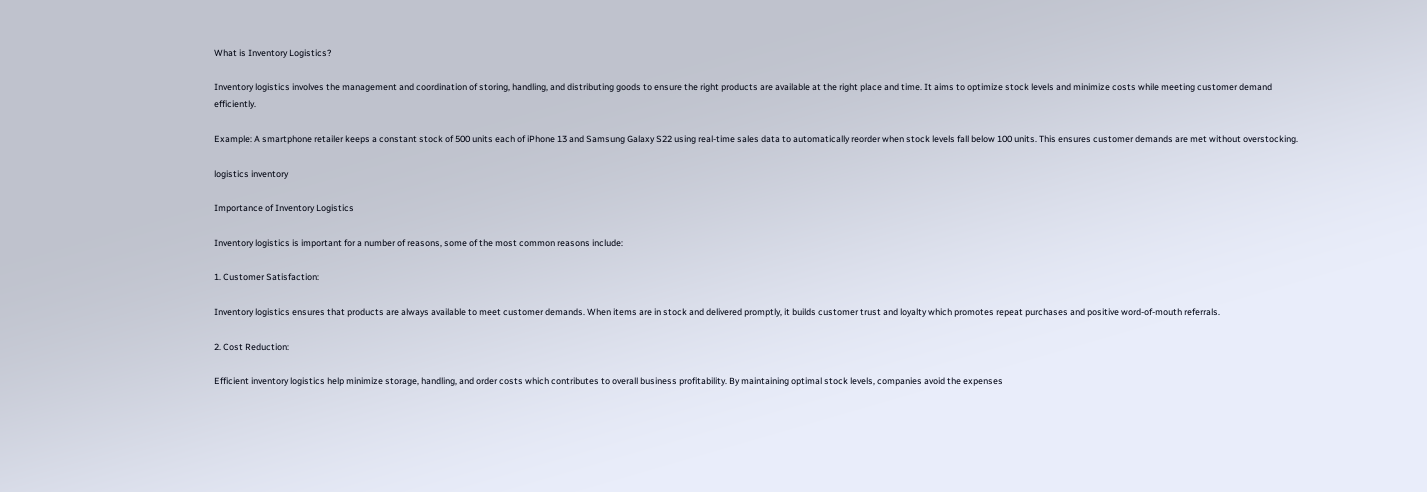What is Inventory Logistics?

Inventory logistics involves the management and coordination of storing, handling, and distributing goods to ensure the right products are available at the right place and time. It aims to optimize stock levels and minimize costs while meeting customer demand efficiently.

Example: A smartphone retailer keeps a constant stock of 500 units each of iPhone 13 and Samsung Galaxy S22 using real-time sales data to automatically reorder when stock levels fall below 100 units. This ensures customer demands are met without overstocking.

logistics inventory

Importance of Inventory Logistics

Inventory logistics is important for a number of reasons, some of the most common reasons include:

1. Customer Satisfaction:

Inventory logistics ensures that products are always available to meet customer demands. When items are in stock and delivered promptly, it builds customer trust and loyalty which promotes repeat purchases and positive word-of-mouth referrals.

2. Cost Reduction:

Efficient inventory logistics help minimize storage, handling, and order costs which contributes to overall business profitability. By maintaining optimal stock levels, companies avoid the expenses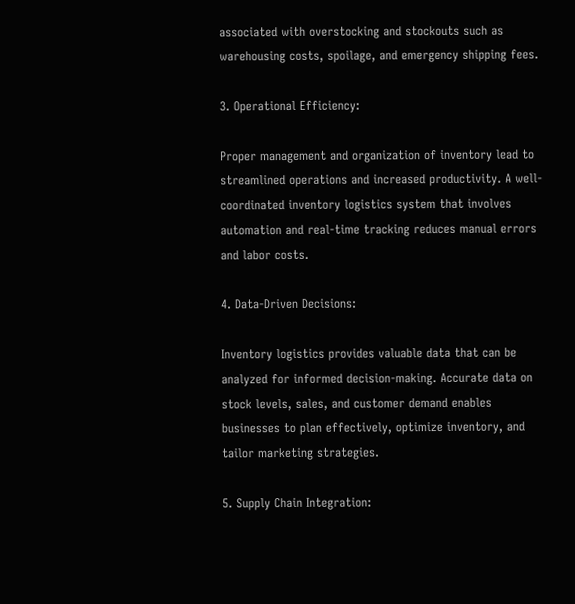associated with overstocking and stockouts such as warehousing costs, spoilage, and emergency shipping fees.

3. Operational Efficiency:

Proper management and organization of inventory lead to streamlined operations and increased productivity. A well-coordinated inventory logistics system that involves automation and real-time tracking reduces manual errors and labor costs.

4. Data-Driven Decisions:

Inventory logistics provides valuable data that can be analyzed for informed decision-making. Accurate data on stock levels, sales, and customer demand enables businesses to plan effectively, optimize inventory, and tailor marketing strategies.

5. Supply Chain Integration: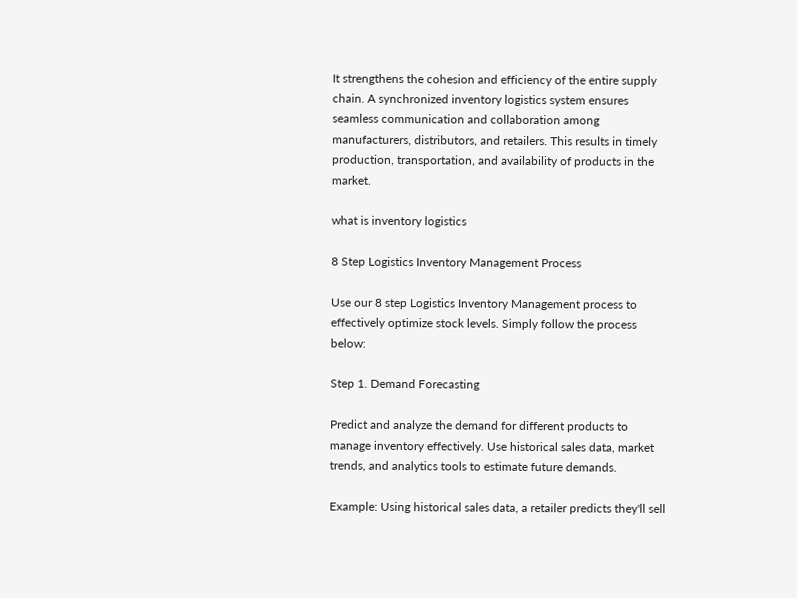It strengthens the cohesion and efficiency of the entire supply chain. A synchronized inventory logistics system ensures seamless communication and collaboration among manufacturers, distributors, and retailers. This results in timely production, transportation, and availability of products in the market.

what is inventory logistics

8 Step Logistics Inventory Management Process

Use our 8 step Logistics Inventory Management process to effectively optimize stock levels. Simply follow the process below:

Step 1. Demand Forecasting

Predict and analyze the demand for different products to manage inventory effectively. Use historical sales data, market trends, and analytics tools to estimate future demands.

Example: Using historical sales data, a retailer predicts they'll sell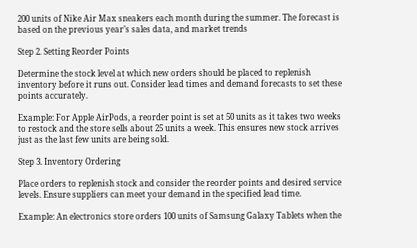200 units of Nike Air Max sneakers each month during the summer. The forecast is based on the previous year’s sales data, and market trends

Step 2. Setting Reorder Points

Determine the stock level at which new orders should be placed to replenish inventory before it runs out. Consider lead times and demand forecasts to set these points accurately.

Example: For Apple AirPods, a reorder point is set at 50 units as it takes two weeks to restock and the store sells about 25 units a week. This ensures new stock arrives just as the last few units are being sold.

Step 3. Inventory Ordering

Place orders to replenish stock and consider the reorder points and desired service levels. Ensure suppliers can meet your demand in the specified lead time.

Example: An electronics store orders 100 units of Samsung Galaxy Tablets when the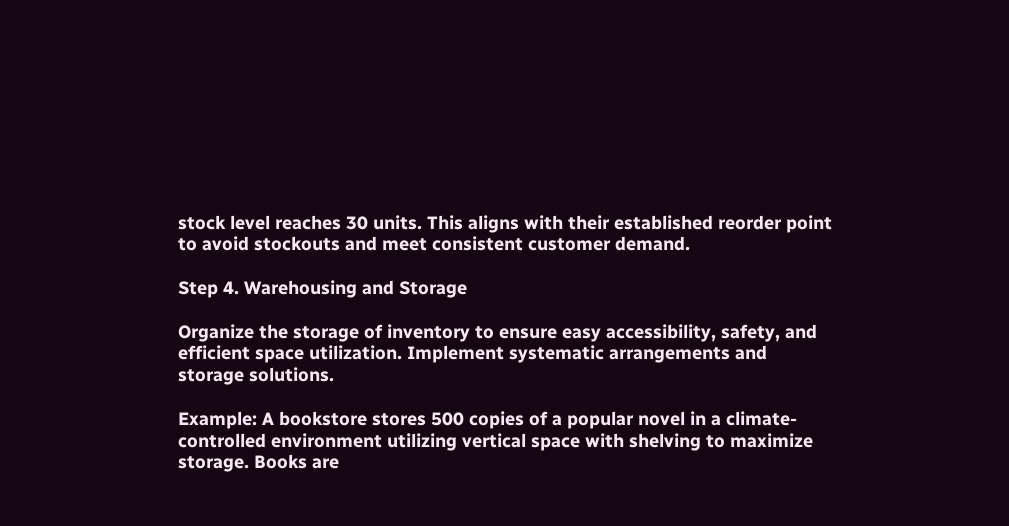stock level reaches 30 units. This aligns with their established reorder point to avoid stockouts and meet consistent customer demand.

Step 4. Warehousing and Storage

Organize the storage of inventory to ensure easy accessibility, safety, and efficient space utilization. Implement systematic arrangements and storage solutions.

Example: A bookstore stores 500 copies of a popular novel in a climate-controlled environment utilizing vertical space with shelving to maximize storage. Books are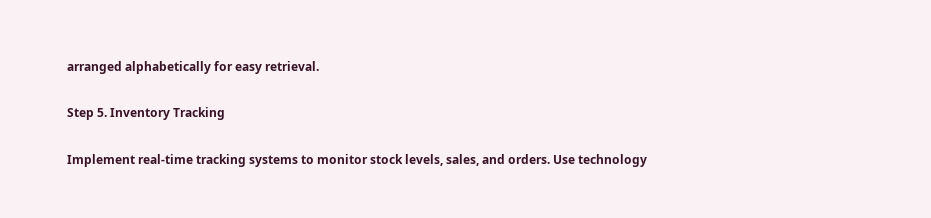arranged alphabetically for easy retrieval.

Step 5. Inventory Tracking

Implement real-time tracking systems to monitor stock levels, sales, and orders. Use technology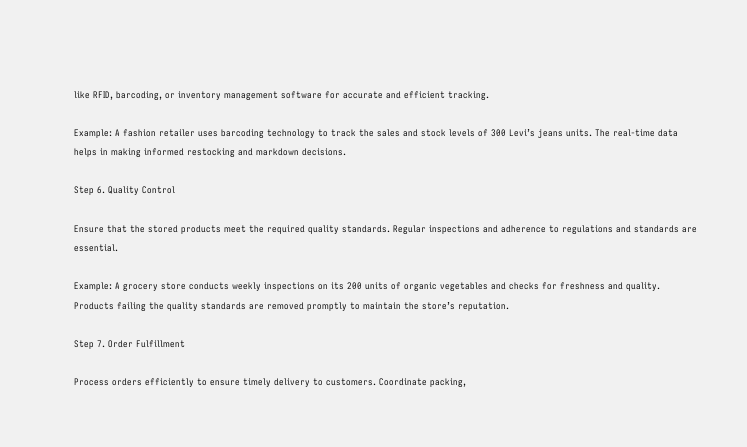like RFID, barcoding, or inventory management software for accurate and efficient tracking.

Example: A fashion retailer uses barcoding technology to track the sales and stock levels of 300 Levi’s jeans units. The real-time data helps in making informed restocking and markdown decisions.

Step 6. Quality Control

Ensure that the stored products meet the required quality standards. Regular inspections and adherence to regulations and standards are essential.

Example: A grocery store conducts weekly inspections on its 200 units of organic vegetables and checks for freshness and quality. Products failing the quality standards are removed promptly to maintain the store’s reputation.

Step 7. Order Fulfillment

Process orders efficiently to ensure timely delivery to customers. Coordinate packing,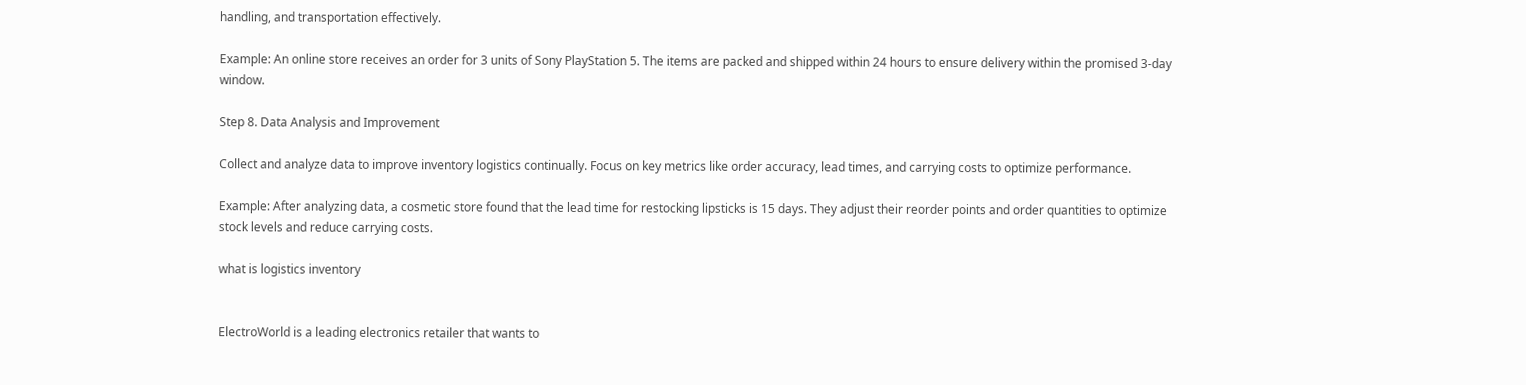handling, and transportation effectively.

Example: An online store receives an order for 3 units of Sony PlayStation 5. The items are packed and shipped within 24 hours to ensure delivery within the promised 3-day window.

Step 8. Data Analysis and Improvement

Collect and analyze data to improve inventory logistics continually. Focus on key metrics like order accuracy, lead times, and carrying costs to optimize performance.

Example: After analyzing data, a cosmetic store found that the lead time for restocking lipsticks is 15 days. They adjust their reorder points and order quantities to optimize stock levels and reduce carrying costs.

what is logistics inventory


ElectroWorld is a leading electronics retailer that wants to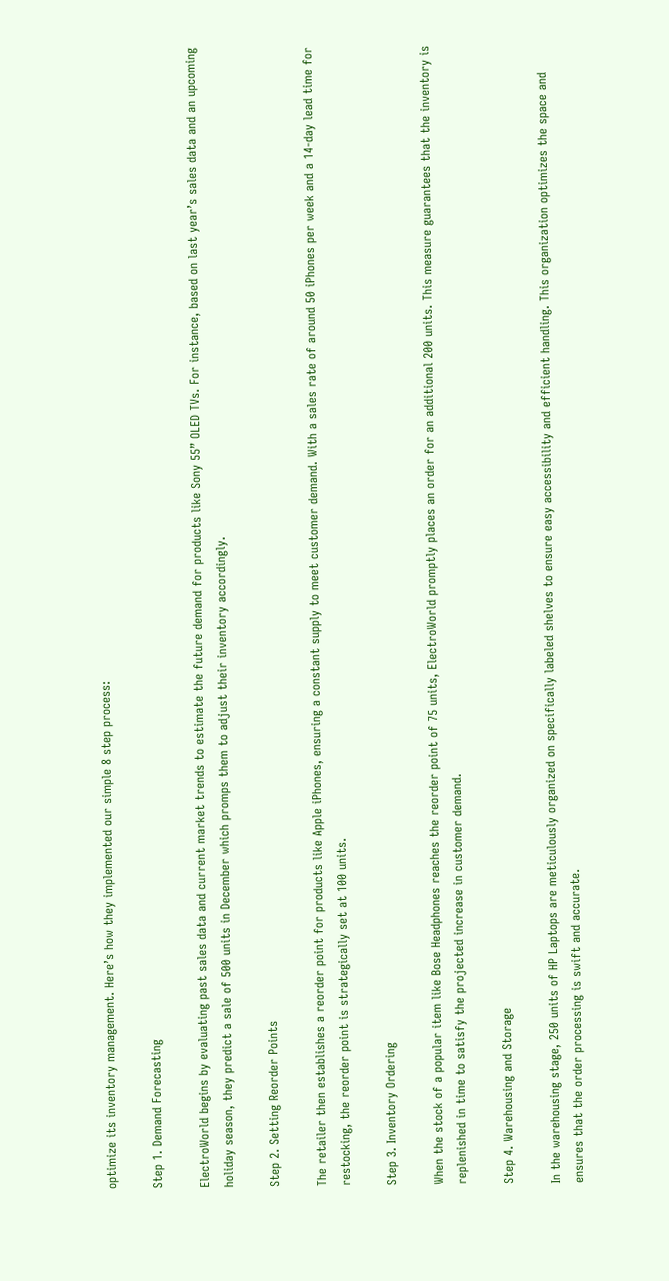optimize its inventory management. Here’s how they implemented our simple 8 step process:

Step 1. Demand Forecasting

ElectroWorld begins by evaluating past sales data and current market trends to estimate the future demand for products like Sony 55” OLED TVs. For instance, based on last year’s sales data and an upcoming holiday season, they predict a sale of 500 units in December which promps them to adjust their inventory accordingly.

Step 2. Setting Reorder Points

The retailer then establishes a reorder point for products like Apple iPhones, ensuring a constant supply to meet customer demand. With a sales rate of around 50 iPhones per week and a 14-day lead time for restocking, the reorder point is strategically set at 100 units.

Step 3. Inventory Ordering

When the stock of a popular item like Bose Headphones reaches the reorder point of 75 units, ElectroWorld promptly places an order for an additional 200 units. This measure guarantees that the inventory is replenished in time to satisfy the projected increase in customer demand.

Step 4. Warehousing and Storage

In the warehousing stage, 250 units of HP Laptops are meticulously organized on specifically labeled shelves to ensure easy accessibility and efficient handling. This organization optimizes the space and ensures that the order processing is swift and accurate.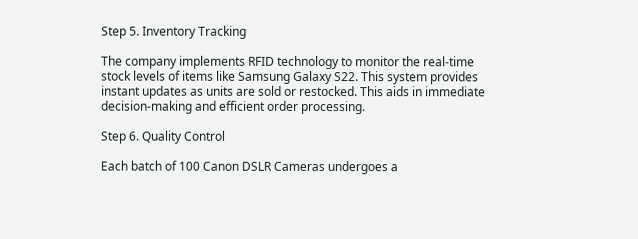Step 5. Inventory Tracking

The company implements RFID technology to monitor the real-time stock levels of items like Samsung Galaxy S22. This system provides instant updates as units are sold or restocked. This aids in immediate decision-making and efficient order processing.

Step 6. Quality Control

Each batch of 100 Canon DSLR Cameras undergoes a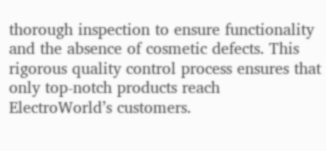thorough inspection to ensure functionality and the absence of cosmetic defects. This rigorous quality control process ensures that only top-notch products reach ElectroWorld’s customers.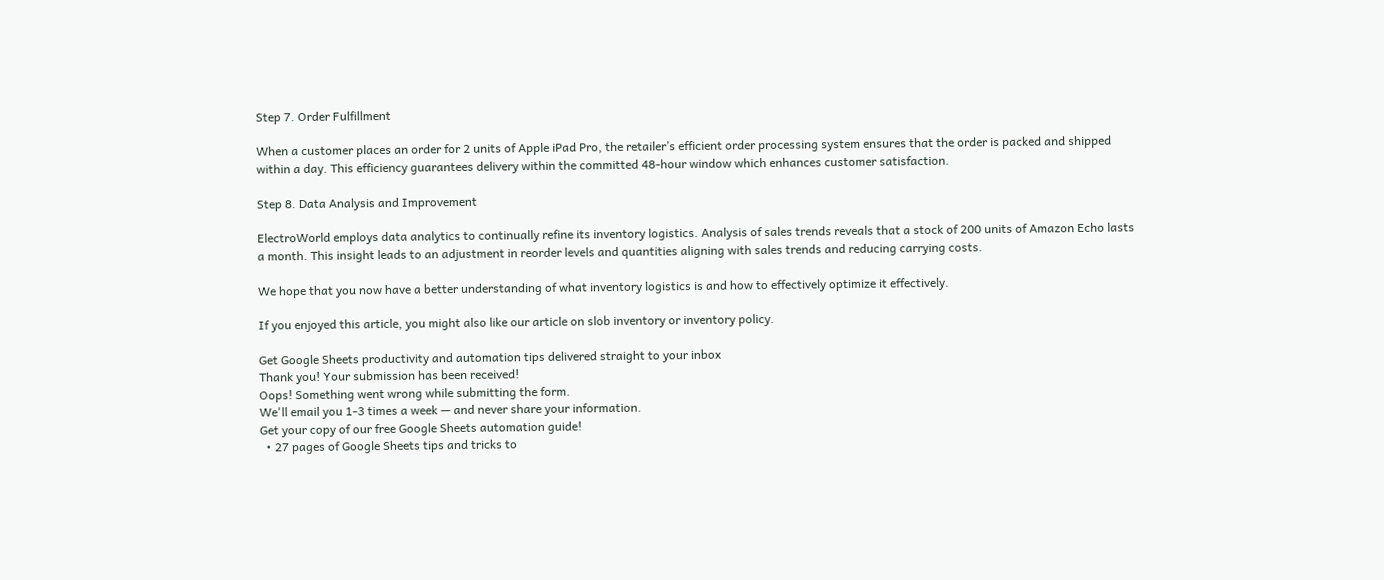Step 7. Order Fulfillment

When a customer places an order for 2 units of Apple iPad Pro, the retailer’s efficient order processing system ensures that the order is packed and shipped within a day. This efficiency guarantees delivery within the committed 48-hour window which enhances customer satisfaction.

Step 8. Data Analysis and Improvement

ElectroWorld employs data analytics to continually refine its inventory logistics. Analysis of sales trends reveals that a stock of 200 units of Amazon Echo lasts a month. This insight leads to an adjustment in reorder levels and quantities aligning with sales trends and reducing carrying costs.

We hope that you now have a better understanding of what inventory logistics is and how to effectively optimize it effectively.

If you enjoyed this article, you might also like our article on slob inventory or inventory policy.

Get Google Sheets productivity and automation tips delivered straight to your inbox
Thank you! Your submission has been received!
Oops! Something went wrong while submitting the form.
We'll email you 1-3 times a week — and never share your information.
Get your copy of our free Google Sheets automation guide!
  • 27 pages of Google Sheets tips and tricks to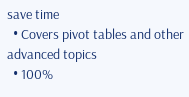save time
  • Covers pivot tables and other advanced topics
  • 100%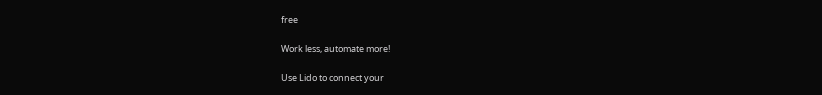free

Work less, automate more!

Use Lido to connect your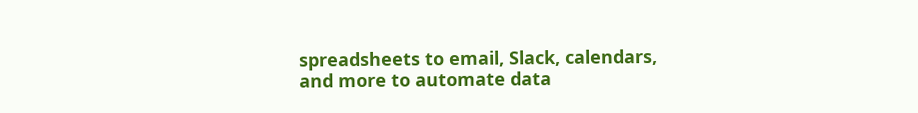spreadsheets to email, Slack, calendars, and more to automate data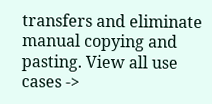transfers and eliminate manual copying and pasting. View all use cases ->